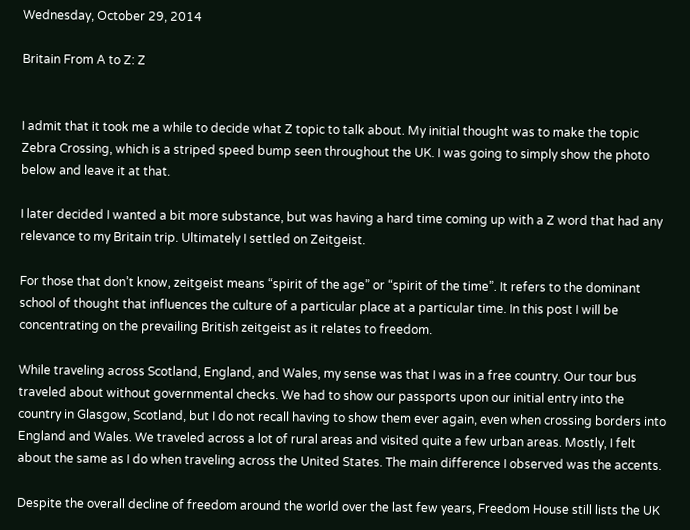Wednesday, October 29, 2014

Britain From A to Z: Z


I admit that it took me a while to decide what Z topic to talk about. My initial thought was to make the topic Zebra Crossing, which is a striped speed bump seen throughout the UK. I was going to simply show the photo below and leave it at that.

I later decided I wanted a bit more substance, but was having a hard time coming up with a Z word that had any relevance to my Britain trip. Ultimately I settled on Zeitgeist.

For those that don’t know, zeitgeist means “spirit of the age” or “spirit of the time”. It refers to the dominant school of thought that influences the culture of a particular place at a particular time. In this post I will be concentrating on the prevailing British zeitgeist as it relates to freedom.

While traveling across Scotland, England, and Wales, my sense was that I was in a free country. Our tour bus traveled about without governmental checks. We had to show our passports upon our initial entry into the country in Glasgow, Scotland, but I do not recall having to show them ever again, even when crossing borders into England and Wales. We traveled across a lot of rural areas and visited quite a few urban areas. Mostly, I felt about the same as I do when traveling across the United States. The main difference I observed was the accents.

Despite the overall decline of freedom around the world over the last few years, Freedom House still lists the UK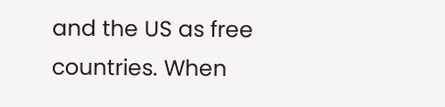and the US as free countries. When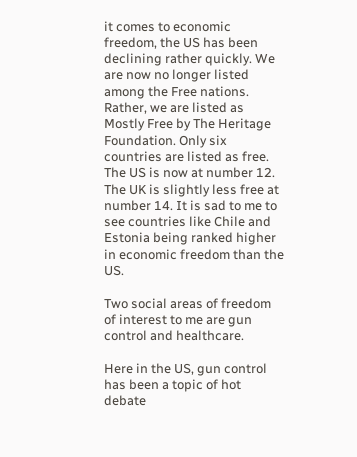it comes to economic freedom, the US has been declining rather quickly. We are now no longer listed among the Free nations. Rather, we are listed as Mostly Free by The Heritage Foundation. Only six countries are listed as free. The US is now at number 12. The UK is slightly less free at number 14. It is sad to me to see countries like Chile and Estonia being ranked higher in economic freedom than the US.

Two social areas of freedom of interest to me are gun control and healthcare.

Here in the US, gun control has been a topic of hot debate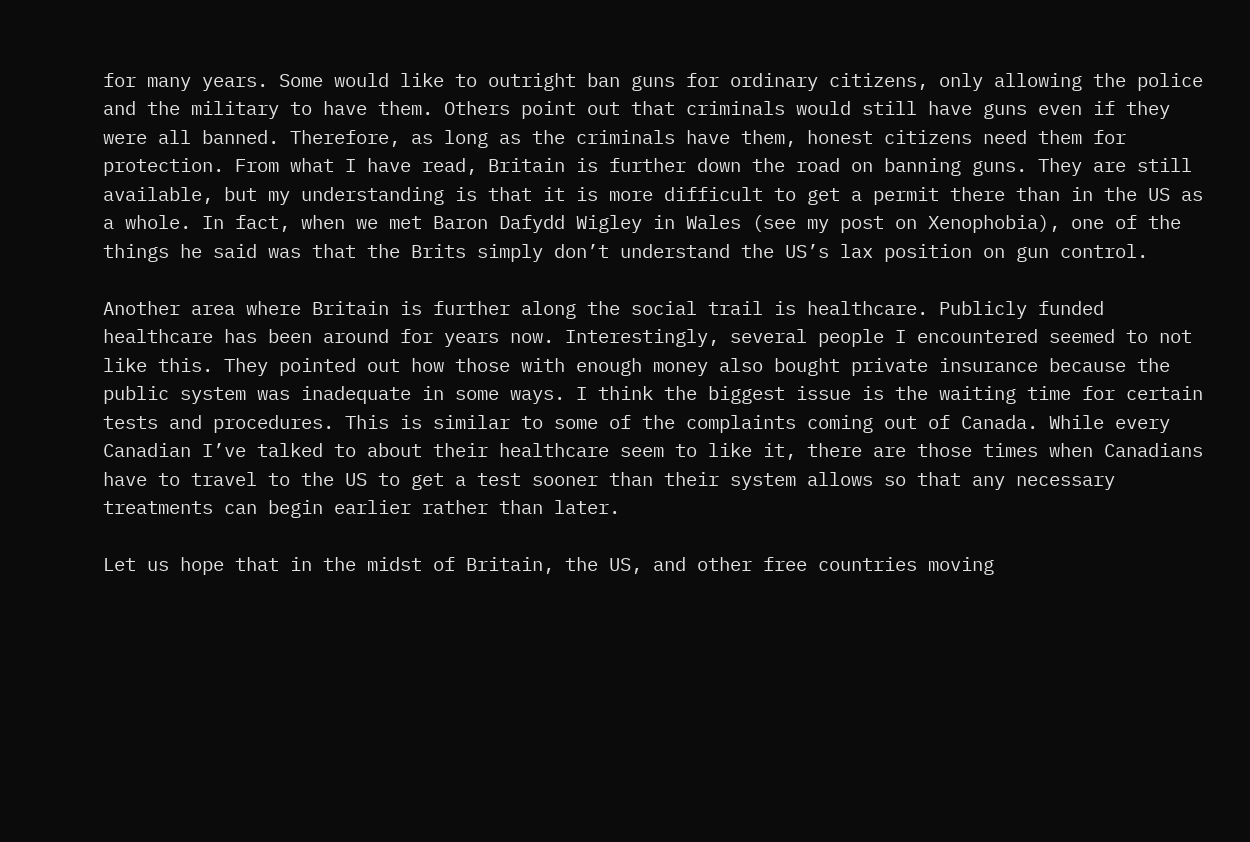for many years. Some would like to outright ban guns for ordinary citizens, only allowing the police and the military to have them. Others point out that criminals would still have guns even if they were all banned. Therefore, as long as the criminals have them, honest citizens need them for protection. From what I have read, Britain is further down the road on banning guns. They are still available, but my understanding is that it is more difficult to get a permit there than in the US as a whole. In fact, when we met Baron Dafydd Wigley in Wales (see my post on Xenophobia), one of the things he said was that the Brits simply don’t understand the US’s lax position on gun control.

Another area where Britain is further along the social trail is healthcare. Publicly funded healthcare has been around for years now. Interestingly, several people I encountered seemed to not like this. They pointed out how those with enough money also bought private insurance because the public system was inadequate in some ways. I think the biggest issue is the waiting time for certain tests and procedures. This is similar to some of the complaints coming out of Canada. While every Canadian I’ve talked to about their healthcare seem to like it, there are those times when Canadians have to travel to the US to get a test sooner than their system allows so that any necessary treatments can begin earlier rather than later.

Let us hope that in the midst of Britain, the US, and other free countries moving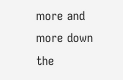more and more down the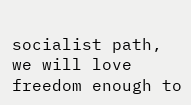socialist path, we will love freedom enough to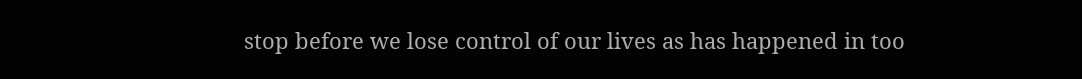stop before we lose control of our lives as has happened in too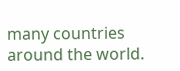many countries around the world.